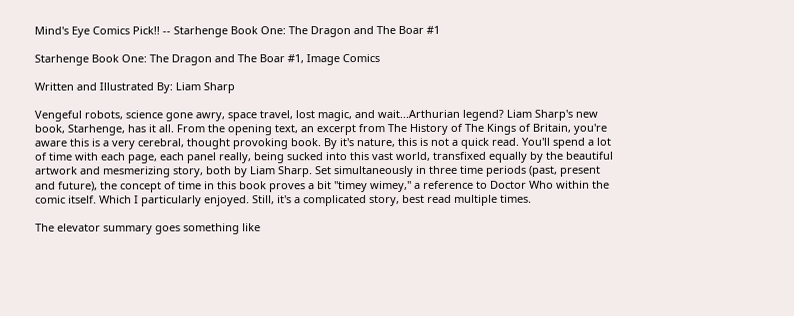Mind's Eye Comics Pick!! -- Starhenge Book One: The Dragon and The Boar #1

Starhenge Book One: The Dragon and The Boar #1, Image Comics

Written and Illustrated By: Liam Sharp

Vengeful robots, science gone awry, space travel, lost magic, and wait...Arthurian legend? Liam Sharp's new book, Starhenge, has it all. From the opening text, an excerpt from The History of The Kings of Britain, you're aware this is a very cerebral, thought provoking book. By it's nature, this is not a quick read. You'll spend a lot of time with each page, each panel really, being sucked into this vast world, transfixed equally by the beautiful artwork and mesmerizing story, both by Liam Sharp. Set simultaneously in three time periods (past, present and future), the concept of time in this book proves a bit "timey wimey," a reference to Doctor Who within the comic itself. Which I particularly enjoyed. Still, it's a complicated story, best read multiple times.

The elevator summary goes something like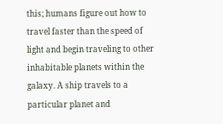this; humans figure out how to travel faster than the speed of light and begin traveling to other inhabitable planets within the galaxy. A ship travels to a particular planet and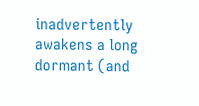inadvertently awakens a long dormant (and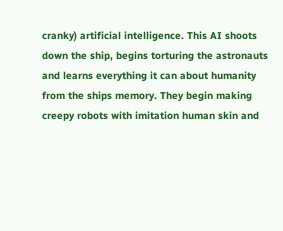cranky) artificial intelligence. This AI shoots down the ship, begins torturing the astronauts and learns everything it can about humanity from the ships memory. They begin making creepy robots with imitation human skin and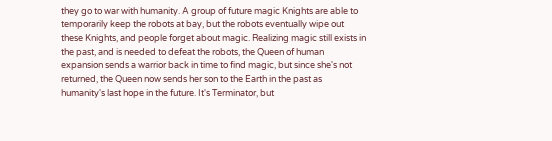they go to war with humanity. A group of future magic Knights are able to temporarily keep the robots at bay, but the robots eventually wipe out these Knights, and people forget about magic. Realizing magic still exists in the past, and is needed to defeat the robots, the Queen of human expansion sends a warrior back in time to find magic, but since she's not returned, the Queen now sends her son to the Earth in the past as humanity's last hope in the future. It's Terminator, but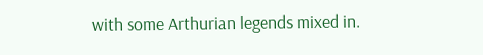with some Arthurian legends mixed in.